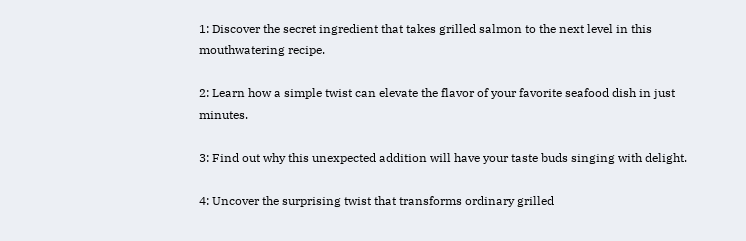1: Discover the secret ingredient that takes grilled salmon to the next level in this mouthwatering recipe.

2: Learn how a simple twist can elevate the flavor of your favorite seafood dish in just minutes.

3: Find out why this unexpected addition will have your taste buds singing with delight.

4: Uncover the surprising twist that transforms ordinary grilled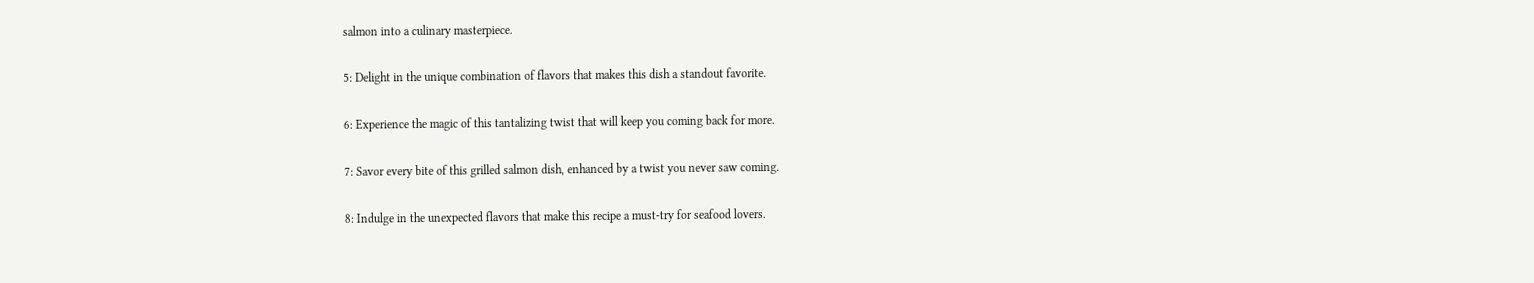salmon into a culinary masterpiece.

5: Delight in the unique combination of flavors that makes this dish a standout favorite.

6: Experience the magic of this tantalizing twist that will keep you coming back for more.

7: Savor every bite of this grilled salmon dish, enhanced by a twist you never saw coming.

8: Indulge in the unexpected flavors that make this recipe a must-try for seafood lovers.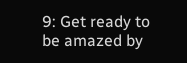9: Get ready to be amazed by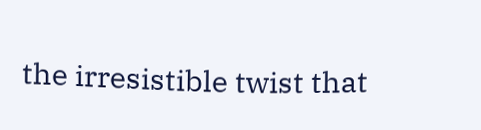the irresistible twist that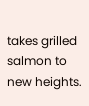takes grilled salmon to new heights.